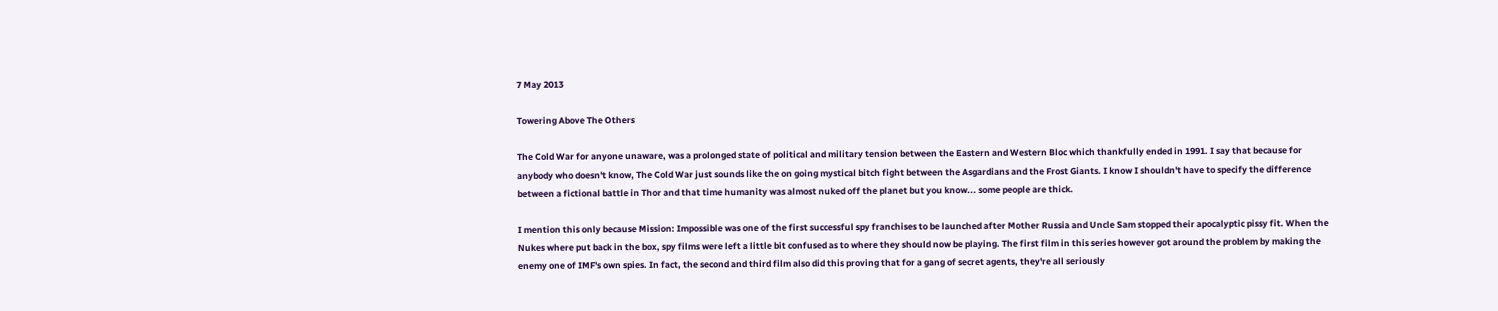7 May 2013

Towering Above The Others

The Cold War for anyone unaware, was a prolonged state of political and military tension between the Eastern and Western Bloc which thankfully ended in 1991. I say that because for anybody who doesn't know, The Cold War just sounds like the on going mystical bitch fight between the Asgardians and the Frost Giants. I know I shouldn't have to specify the difference between a fictional battle in Thor and that time humanity was almost nuked off the planet but you know... some people are thick.

I mention this only because Mission: Impossible was one of the first successful spy franchises to be launched after Mother Russia and Uncle Sam stopped their apocalyptic pissy fit. When the Nukes where put back in the box, spy films were left a little bit confused as to where they should now be playing. The first film in this series however got around the problem by making the enemy one of IMF's own spies. In fact, the second and third film also did this proving that for a gang of secret agents, they're all seriously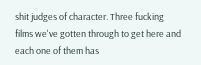shit judges of character. Three fucking films we've gotten through to get here and each one of them has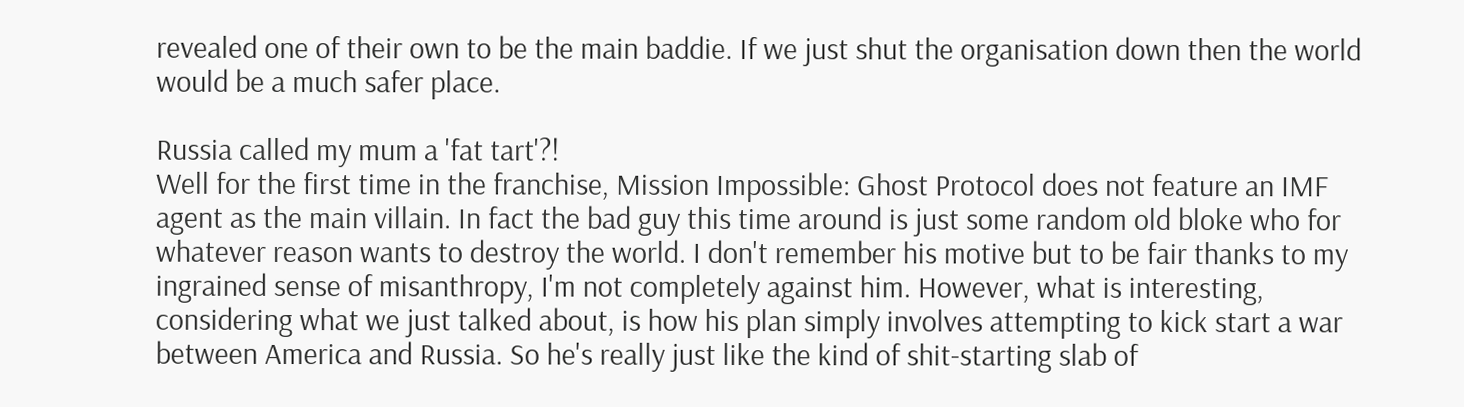revealed one of their own to be the main baddie. If we just shut the organisation down then the world would be a much safer place.

Russia called my mum a 'fat tart'?!
Well for the first time in the franchise, Mission Impossible: Ghost Protocol does not feature an IMF agent as the main villain. In fact the bad guy this time around is just some random old bloke who for whatever reason wants to destroy the world. I don't remember his motive but to be fair thanks to my ingrained sense of misanthropy, I'm not completely against him. However, what is interesting, considering what we just talked about, is how his plan simply involves attempting to kick start a war between America and Russia. So he's really just like the kind of shit-starting slab of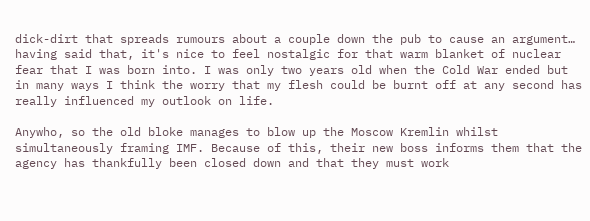dick-dirt that spreads rumours about a couple down the pub to cause an argument… having said that, it's nice to feel nostalgic for that warm blanket of nuclear fear that I was born into. I was only two years old when the Cold War ended but in many ways I think the worry that my flesh could be burnt off at any second has really influenced my outlook on life.

Anywho, so the old bloke manages to blow up the Moscow Kremlin whilst simultaneously framing IMF. Because of this, their new boss informs them that the agency has thankfully been closed down and that they must work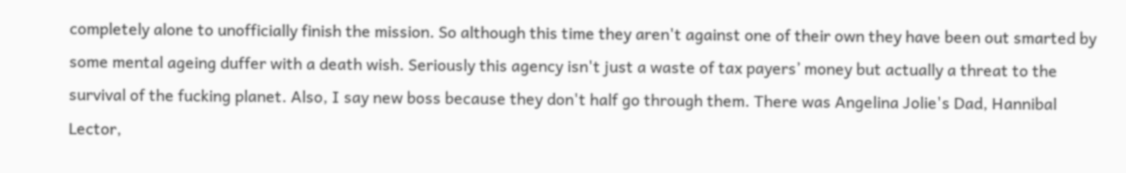completely alone to unofficially finish the mission. So although this time they aren't against one of their own they have been out smarted by some mental ageing duffer with a death wish. Seriously this agency isn't just a waste of tax payers’ money but actually a threat to the survival of the fucking planet. Also, I say new boss because they don't half go through them. There was Angelina Jolie's Dad, Hannibal Lector,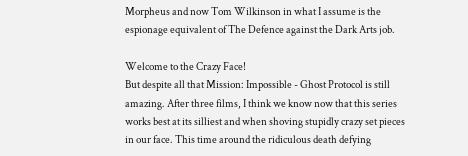Morpheus and now Tom Wilkinson in what I assume is the espionage equivalent of The Defence against the Dark Arts job.

Welcome to the Crazy Face!
But despite all that Mission: Impossible - Ghost Protocol is still amazing. After three films, I think we know now that this series works best at its silliest and when shoving stupidly crazy set pieces in our face. This time around the ridiculous death defying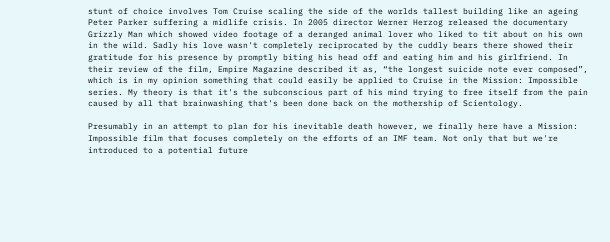stunt of choice involves Tom Cruise scaling the side of the worlds tallest building like an ageing Peter Parker suffering a midlife crisis. In 2005 director Werner Herzog released the documentary Grizzly Man which showed video footage of a deranged animal lover who liked to tit about on his own in the wild. Sadly his love wasn't completely reciprocated by the cuddly bears there showed their gratitude for his presence by promptly biting his head off and eating him and his girlfriend. In their review of the film, Empire Magazine described it as, “the longest suicide note ever composed”, which is in my opinion something that could easily be applied to Cruise in the Mission: Impossible series. My theory is that it's the subconscious part of his mind trying to free itself from the pain caused by all that brainwashing that's been done back on the mothership of Scientology.

Presumably in an attempt to plan for his inevitable death however, we finally here have a Mission: Impossible film that focuses completely on the efforts of an IMF team. Not only that but we're introduced to a potential future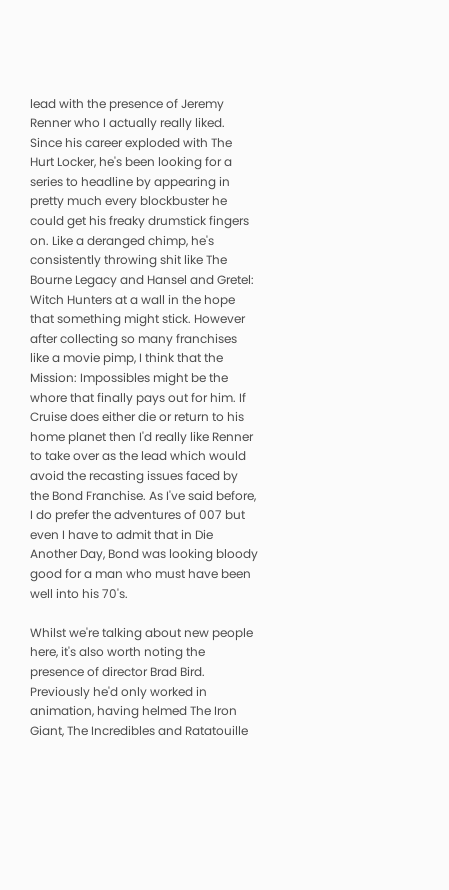lead with the presence of Jeremy Renner who I actually really liked. Since his career exploded with The Hurt Locker, he's been looking for a series to headline by appearing in pretty much every blockbuster he could get his freaky drumstick fingers on. Like a deranged chimp, he's consistently throwing shit like The Bourne Legacy and Hansel and Gretel: Witch Hunters at a wall in the hope that something might stick. However after collecting so many franchises like a movie pimp, I think that the Mission: Impossibles might be the whore that finally pays out for him. If Cruise does either die or return to his home planet then I'd really like Renner to take over as the lead which would avoid the recasting issues faced by the Bond Franchise. As I've said before, I do prefer the adventures of 007 but even I have to admit that in Die Another Day, Bond was looking bloody good for a man who must have been well into his 70's.

Whilst we're talking about new people here, it's also worth noting the presence of director Brad Bird. Previously he'd only worked in animation, having helmed The Iron Giant, The Incredibles and Ratatouille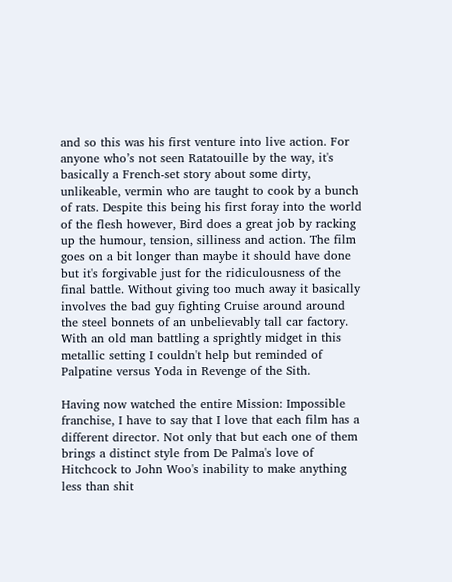and so this was his first venture into live action. For anyone who’s not seen Ratatouille by the way, it's basically a French-set story about some dirty, unlikeable, vermin who are taught to cook by a bunch of rats. Despite this being his first foray into the world of the flesh however, Bird does a great job by racking up the humour, tension, silliness and action. The film goes on a bit longer than maybe it should have done but it's forgivable just for the ridiculousness of the final battle. Without giving too much away it basically involves the bad guy fighting Cruise around around the steel bonnets of an unbelievably tall car factory. With an old man battling a sprightly midget in this metallic setting I couldn't help but reminded of Palpatine versus Yoda in Revenge of the Sith.

Having now watched the entire Mission: Impossible franchise, I have to say that I love that each film has a different director. Not only that but each one of them brings a distinct style from De Palma's love of Hitchcock to John Woo's inability to make anything less than shit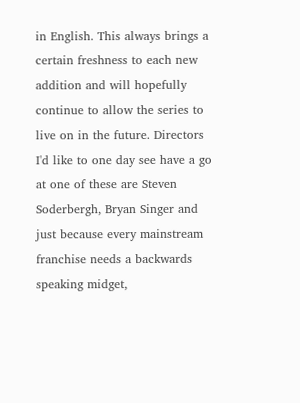in English. This always brings a certain freshness to each new addition and will hopefully continue to allow the series to live on in the future. Directors I'd like to one day see have a go at one of these are Steven Soderbergh, Bryan Singer and just because every mainstream franchise needs a backwards speaking midget,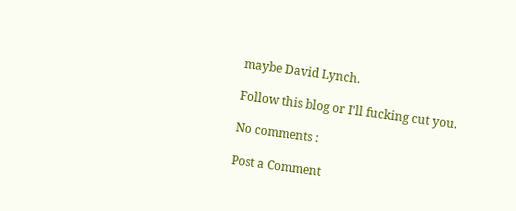maybe David Lynch.

Follow this blog or I'll fucking cut you.

No comments :

Post a Comment